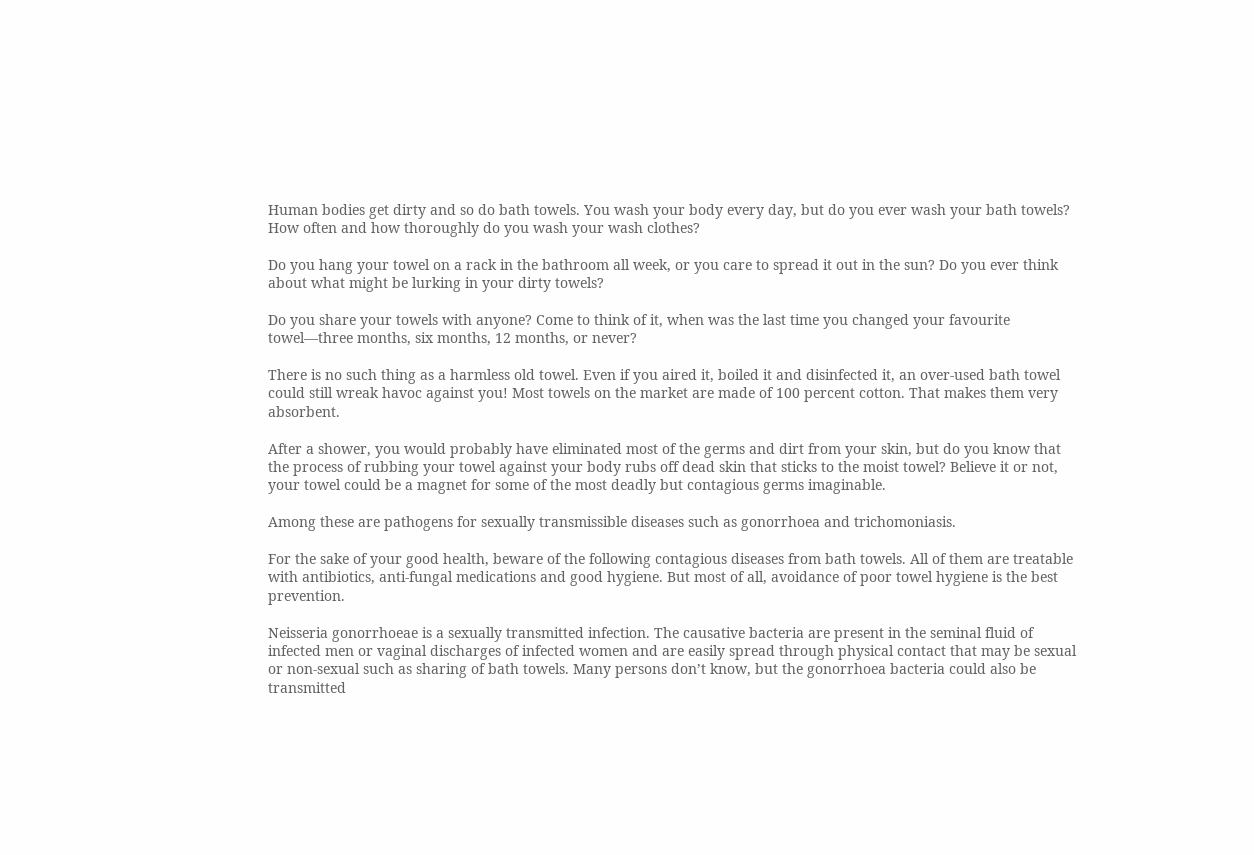Human bodies get dirty and so do bath towels. You wash your body every day, but do you ever wash your bath towels? How often and how thoroughly do you wash your wash clothes?

Do you hang your towel on a rack in the bathroom all week, or you care to spread it out in the sun? Do you ever think about what might be lurking in your dirty towels?

Do you share your towels with anyone? Come to think of it, when was the last time you changed your favourite towel—three months, six months, 12 months, or never?

There is no such thing as a harmless old towel. Even if you aired it, boiled it and disinfected it, an over-used bath towel could still wreak havoc against you! Most towels on the market are made of 100 percent cotton. That makes them very absorbent.

After a shower, you would probably have eliminated most of the germs and dirt from your skin, but do you know that the process of rubbing your towel against your body rubs off dead skin that sticks to the moist towel? Believe it or not, your towel could be a magnet for some of the most deadly but contagious germs imaginable.

Among these are pathogens for sexually transmissible diseases such as gonorrhoea and trichomoniasis.

For the sake of your good health, beware of the following contagious diseases from bath towels. All of them are treatable with antibiotics, anti-fungal medications and good hygiene. But most of all, avoidance of poor towel hygiene is the best prevention.

Neisseria gonorrhoeae is a sexually transmitted infection. The causative bacteria are present in the seminal fluid of infected men or vaginal discharges of infected women and are easily spread through physical contact that may be sexual or non-sexual such as sharing of bath towels. Many persons don’t know, but the gonorrhoea bacteria could also be transmitted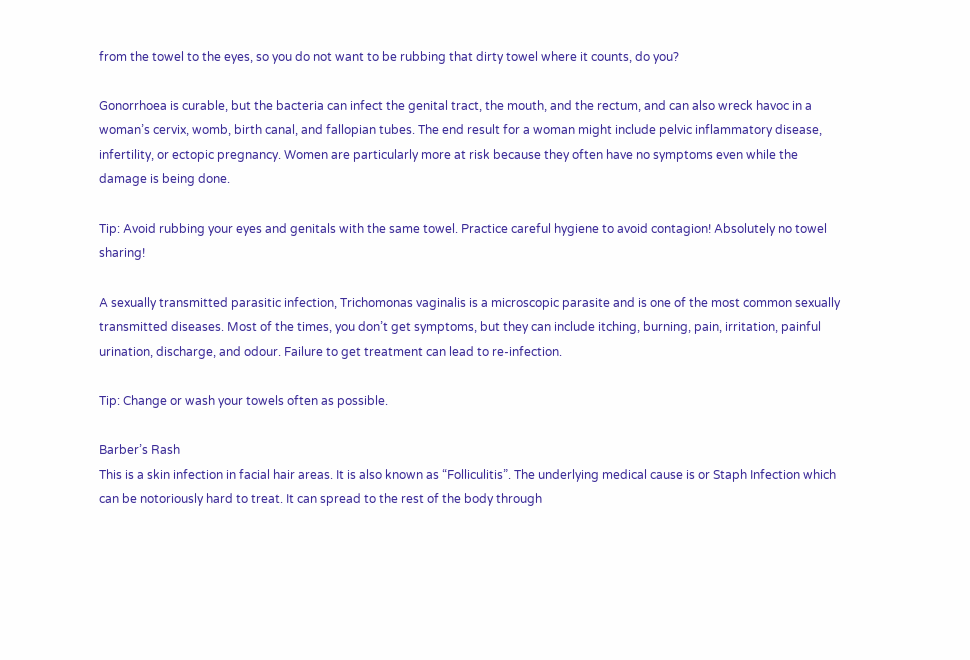from the towel to the eyes, so you do not want to be rubbing that dirty towel where it counts, do you?

Gonorrhoea is curable, but the bacteria can infect the genital tract, the mouth, and the rectum, and can also wreck havoc in a woman’s cervix, womb, birth canal, and fallopian tubes. The end result for a woman might include pelvic inflammatory disease, infertility, or ectopic pregnancy. Women are particularly more at risk because they often have no symptoms even while the damage is being done.

Tip: Avoid rubbing your eyes and genitals with the same towel. Practice careful hygiene to avoid contagion! Absolutely no towel sharing!

A sexually transmitted parasitic infection, Trichomonas vaginalis is a microscopic parasite and is one of the most common sexually transmitted diseases. Most of the times, you don’t get symptoms, but they can include itching, burning, pain, irritation, painful urination, discharge, and odour. Failure to get treatment can lead to re-infection.

Tip: Change or wash your towels often as possible.

Barber’s Rash
This is a skin infection in facial hair areas. It is also known as “Folliculitis”. The underlying medical cause is or Staph Infection which can be notoriously hard to treat. It can spread to the rest of the body through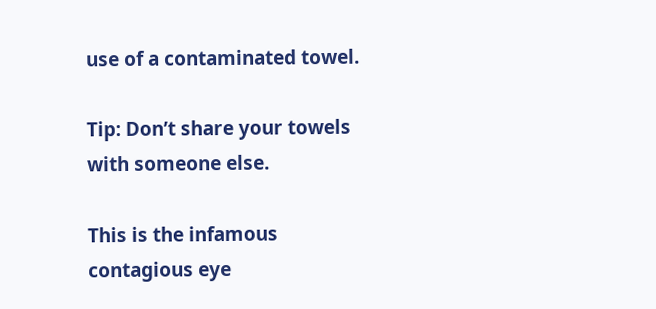use of a contaminated towel.

Tip: Don’t share your towels with someone else.

This is the infamous contagious eye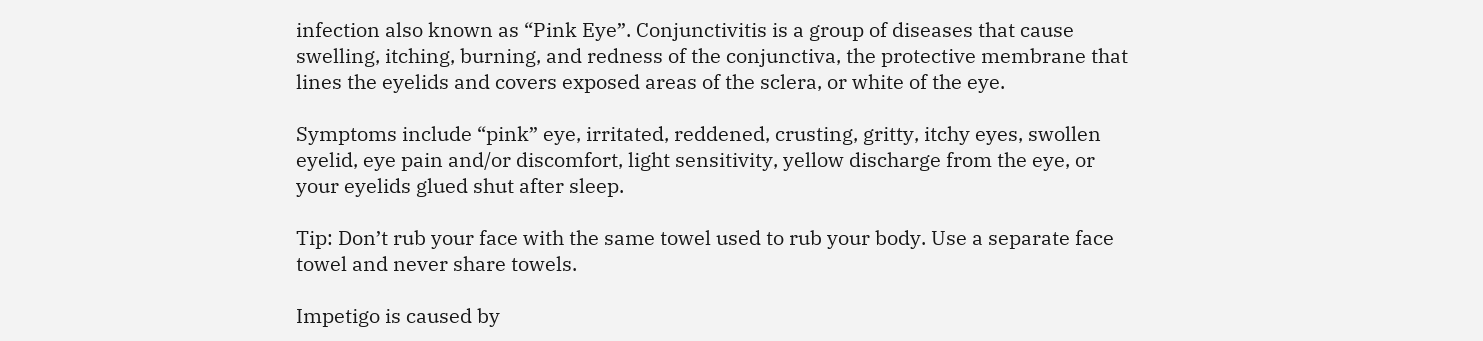infection also known as “Pink Eye”. Conjunctivitis is a group of diseases that cause swelling, itching, burning, and redness of the conjunctiva, the protective membrane that lines the eyelids and covers exposed areas of the sclera, or white of the eye.

Symptoms include “pink” eye, irritated, reddened, crusting, gritty, itchy eyes, swollen eyelid, eye pain and/or discomfort, light sensitivity, yellow discharge from the eye, or your eyelids glued shut after sleep.

Tip: Don’t rub your face with the same towel used to rub your body. Use a separate face towel and never share towels.

Impetigo is caused by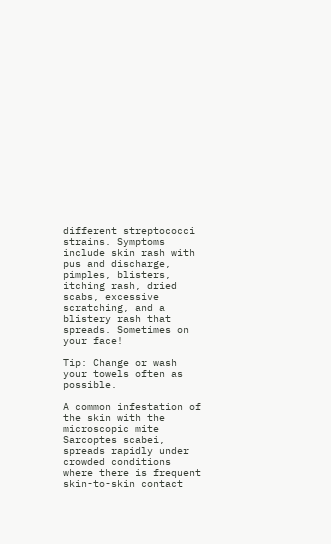different streptococci strains. Symptoms include skin rash with pus and discharge, pimples, blisters, itching rash, dried scabs, excessive scratching, and a blistery rash that spreads. Sometimes on your face!

Tip: Change or wash your towels often as possible.

A common infestation of the skin with the microscopic mite Sarcoptes scabei, spreads rapidly under crowded conditions where there is frequent skin-to-skin contact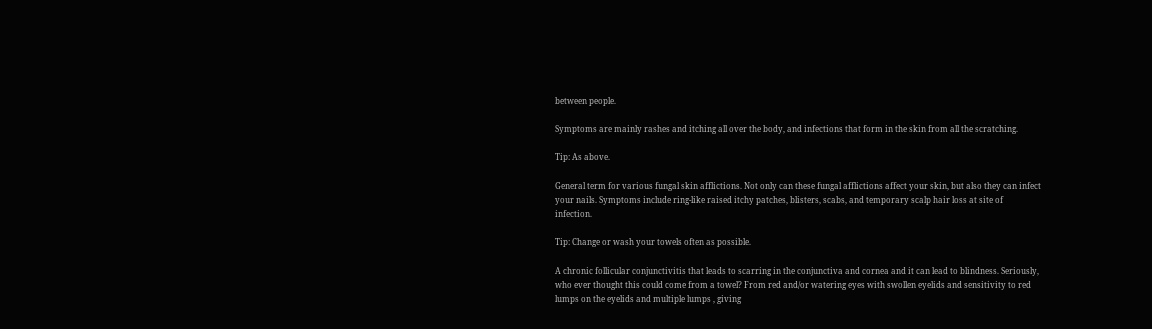between people.

Symptoms are mainly rashes and itching all over the body, and infections that form in the skin from all the scratching.

Tip: As above.

General term for various fungal skin afflictions. Not only can these fungal afflictions affect your skin, but also they can infect your nails. Symptoms include ring-like raised itchy patches, blisters, scabs, and temporary scalp hair loss at site of infection.

Tip: Change or wash your towels often as possible.

A chronic follicular conjunctivitis that leads to scarring in the conjunctiva and cornea and it can lead to blindness. Seriously, who ever thought this could come from a towel? From red and/or watering eyes with swollen eyelids and sensitivity to red lumps on the eyelids and multiple lumps , giving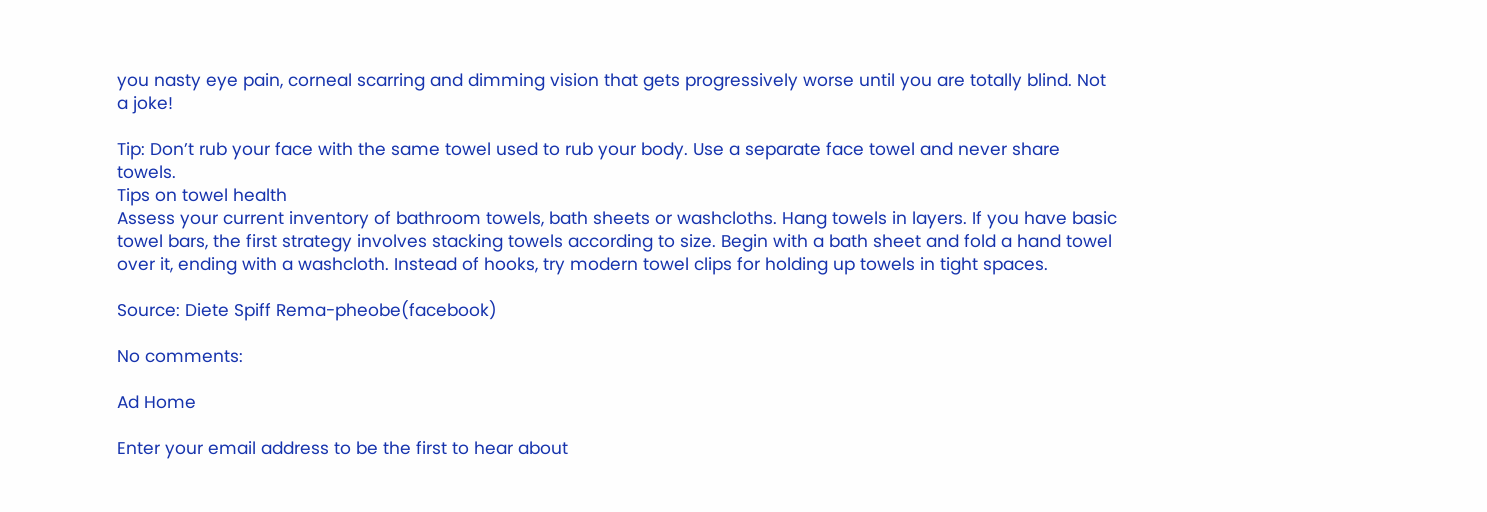you nasty eye pain, corneal scarring and dimming vision that gets progressively worse until you are totally blind. Not a joke!

Tip: Don’t rub your face with the same towel used to rub your body. Use a separate face towel and never share towels.
Tips on towel health
Assess your current inventory of bathroom towels, bath sheets or washcloths. Hang towels in layers. If you have basic towel bars, the first strategy involves stacking towels according to size. Begin with a bath sheet and fold a hand towel over it, ending with a washcloth. Instead of hooks, try modern towel clips for holding up towels in tight spaces.

Source: Diete Spiff Rema-pheobe(facebook)

No comments:

Ad Home

Enter your email address to be the first to hear about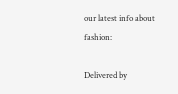our latest info about fashion:

Delivered by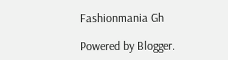Fashionmania Gh

Powered by Blogger.